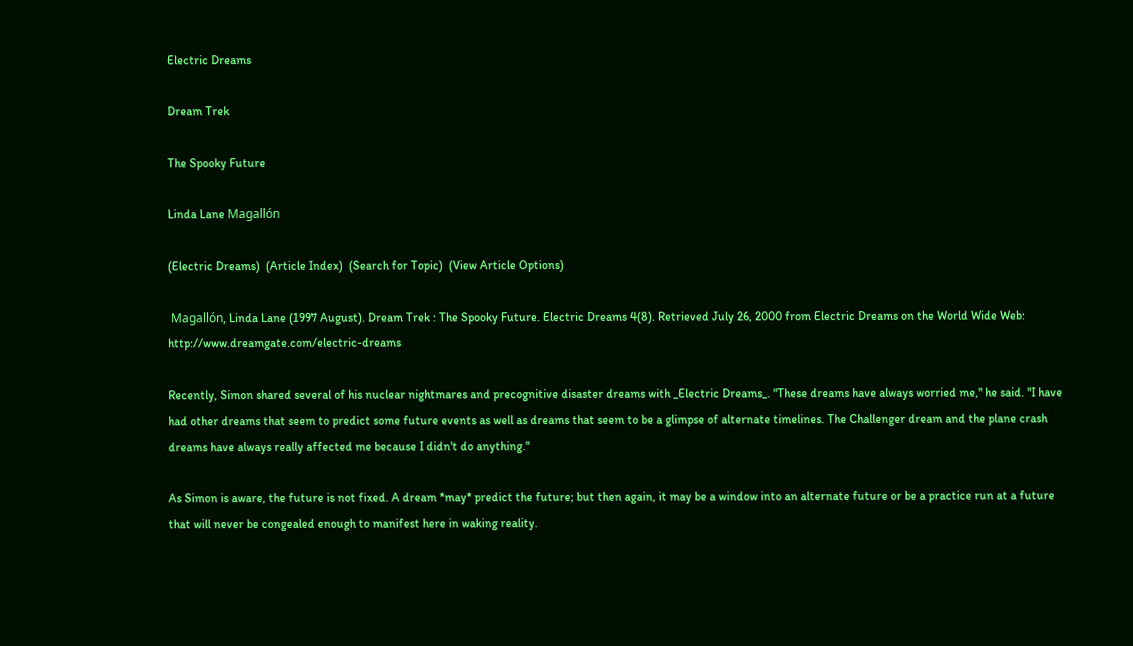Electric Dreams

Dream Trek

The Spooky Future

Linda Lane Magallón

(Electric Dreams)  (Article Index)  (Search for Topic)  (View Article Options)

 Magallón, Linda Lane (1997 August). Dream Trek : The Spooky Future. Electric Dreams 4(8). Retrieved July 26, 2000 from Electric Dreams on the World Wide Web: http://www.dreamgate.com/electric-dreams

Recently, Simon shared several of his nuclear nightmares and precognitive disaster dreams with _Electric Dreams_. "These dreams have always worried me," he said. "I have had other dreams that seem to predict some future events as well as dreams that seem to be a glimpse of alternate timelines. The Challenger dream and the plane crash dreams have always really affected me because I didn't do anything."

As Simon is aware, the future is not fixed. A dream *may* predict the future; but then again, it may be a window into an alternate future or be a practice run at a future that will never be congealed enough to manifest here in waking reality.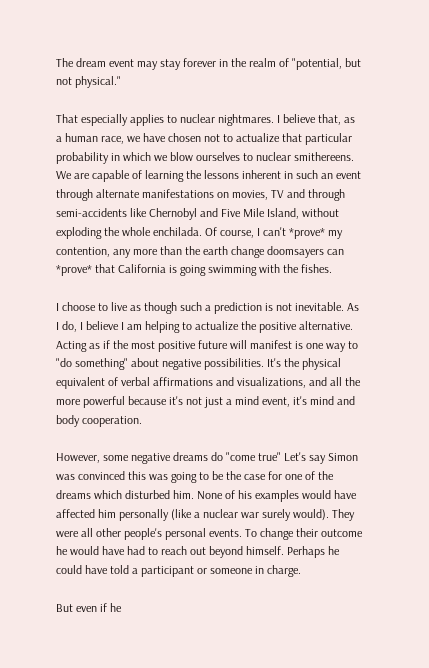The dream event may stay forever in the realm of "potential, but not physical."

That especially applies to nuclear nightmares. I believe that, as a human race, we have chosen not to actualize that particular probability in which we blow ourselves to nuclear smithereens. We are capable of learning the lessons inherent in such an event through alternate manifestations on movies, TV and through semi-accidents like Chernobyl and Five Mile Island, without exploding the whole enchilada. Of course, I can't *prove* my contention, any more than the earth change doomsayers can *prove* that California is going swimming with the fishes.

I choose to live as though such a prediction is not inevitable. As I do, I believe I am helping to actualize the positive alternative. Acting as if the most positive future will manifest is one way to "do something" about negative possibilities. It's the physical equivalent of verbal affirmations and visualizations, and all the more powerful because it's not just a mind event, it's mind and body cooperation.

However, some negative dreams do "come true" Let's say Simon was convinced this was going to be the case for one of the dreams which disturbed him. None of his examples would have affected him personally (like a nuclear war surely would). They were all other people's personal events. To change their outcome he would have had to reach out beyond himself. Perhaps he could have told a participant or someone in charge.

But even if he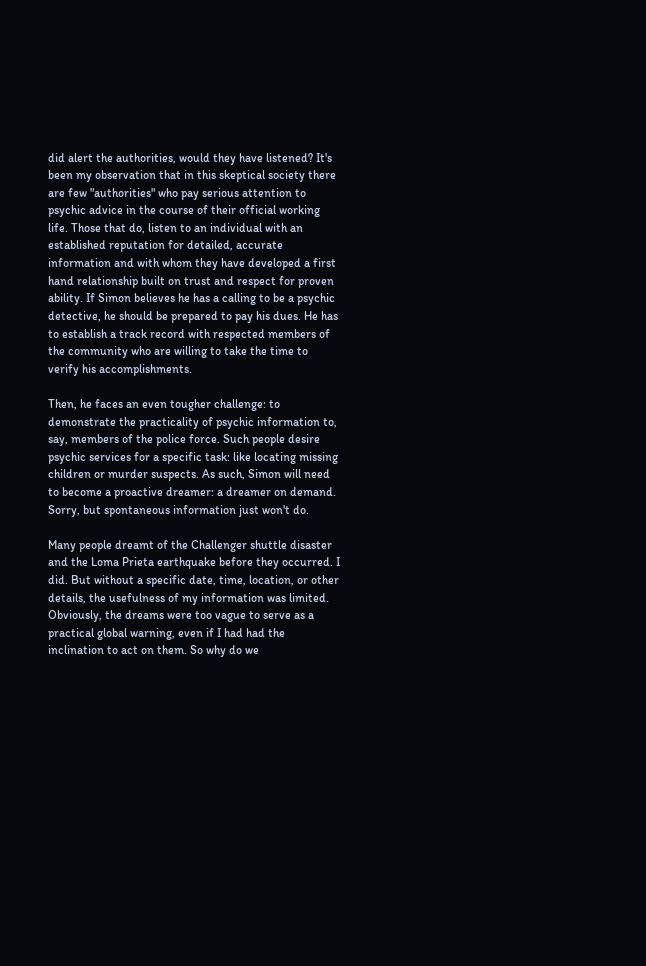did alert the authorities, would they have listened? It's been my observation that in this skeptical society there are few "authorities" who pay serious attention to psychic advice in the course of their official working life. Those that do, listen to an individual with an established reputation for detailed, accurate information and with whom they have developed a first hand relationship built on trust and respect for proven ability. If Simon believes he has a calling to be a psychic detective, he should be prepared to pay his dues. He has to establish a track record with respected members of the community who are willing to take the time to verify his accomplishments.

Then, he faces an even tougher challenge: to demonstrate the practicality of psychic information to, say, members of the police force. Such people desire psychic services for a specific task: like locating missing children or murder suspects. As such, Simon will need to become a proactive dreamer: a dreamer on demand. Sorry, but spontaneous information just won't do.

Many people dreamt of the Challenger shuttle disaster and the Loma Prieta earthquake before they occurred. I did. But without a specific date, time, location, or other details, the usefulness of my information was limited. Obviously, the dreams were too vague to serve as a practical global warning, even if I had had the inclination to act on them. So why do we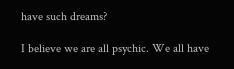have such dreams?

I believe we are all psychic. We all have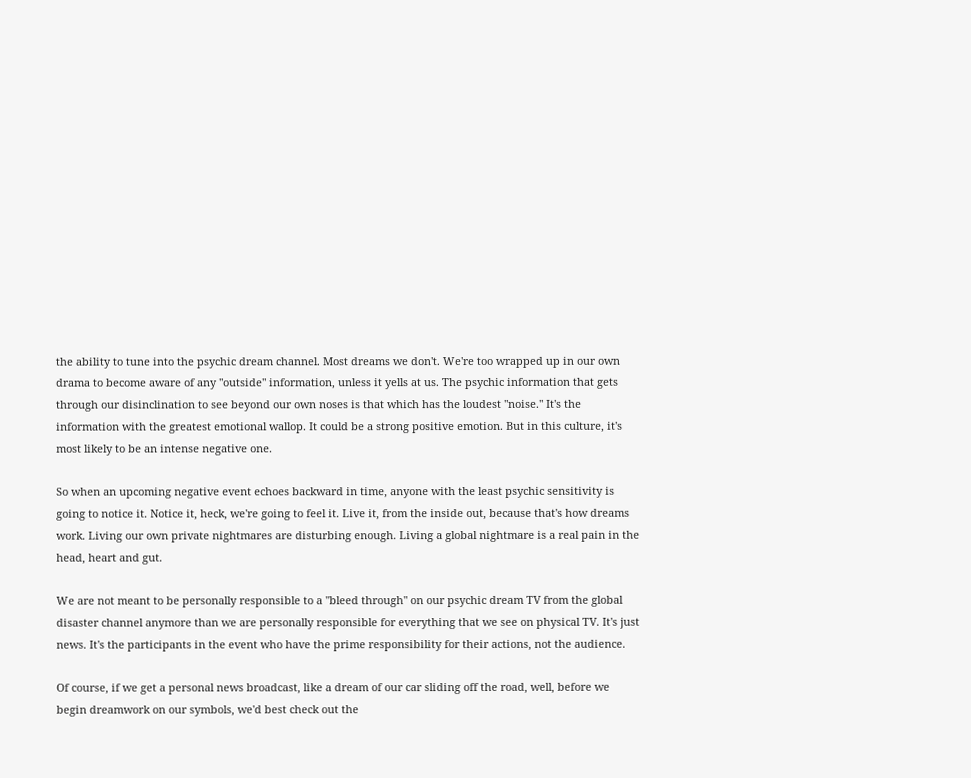the ability to tune into the psychic dream channel. Most dreams we don't. We're too wrapped up in our own drama to become aware of any "outside" information, unless it yells at us. The psychic information that gets through our disinclination to see beyond our own noses is that which has the loudest "noise." It's the information with the greatest emotional wallop. It could be a strong positive emotion. But in this culture, it's most likely to be an intense negative one.

So when an upcoming negative event echoes backward in time, anyone with the least psychic sensitivity is going to notice it. Notice it, heck, we're going to feel it. Live it, from the inside out, because that's how dreams work. Living our own private nightmares are disturbing enough. Living a global nightmare is a real pain in the head, heart and gut.

We are not meant to be personally responsible to a "bleed through" on our psychic dream TV from the global disaster channel anymore than we are personally responsible for everything that we see on physical TV. It's just news. It's the participants in the event who have the prime responsibility for their actions, not the audience.

Of course, if we get a personal news broadcast, like a dream of our car sliding off the road, well, before we begin dreamwork on our symbols, we'd best check out the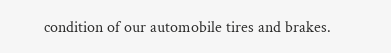condition of our automobile tires and brakes.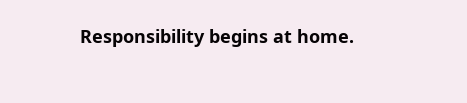Responsibility begins at home.